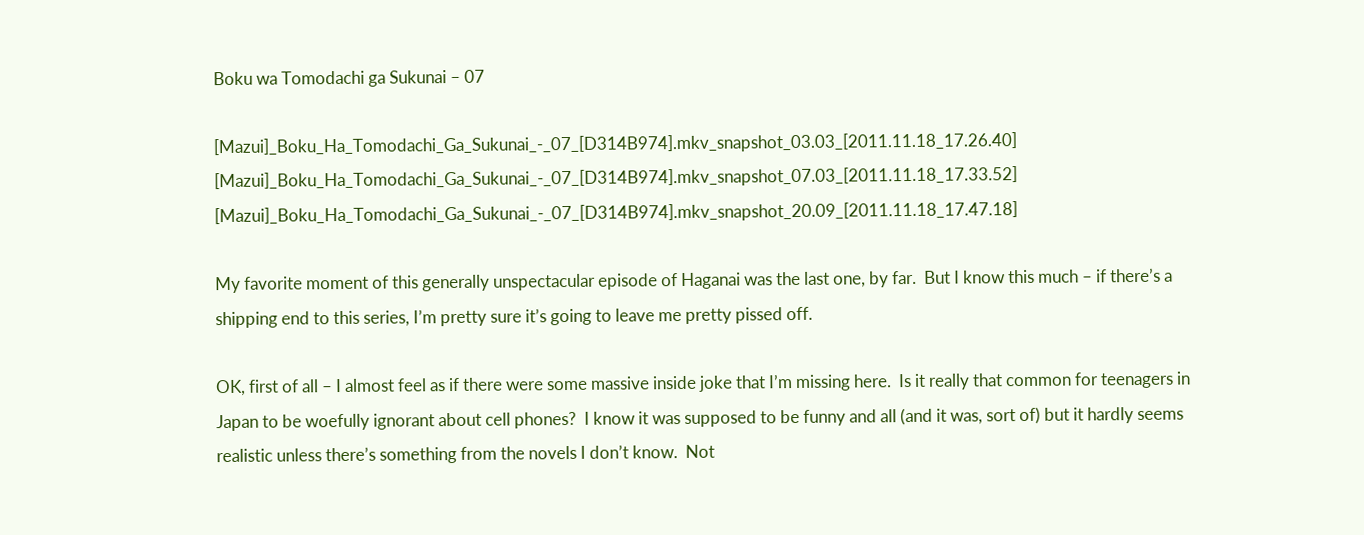Boku wa Tomodachi ga Sukunai – 07

[Mazui]_Boku_Ha_Tomodachi_Ga_Sukunai_-_07_[D314B974].mkv_snapshot_03.03_[2011.11.18_17.26.40] [Mazui]_Boku_Ha_Tomodachi_Ga_Sukunai_-_07_[D314B974].mkv_snapshot_07.03_[2011.11.18_17.33.52] [Mazui]_Boku_Ha_Tomodachi_Ga_Sukunai_-_07_[D314B974].mkv_snapshot_20.09_[2011.11.18_17.47.18]

My favorite moment of this generally unspectacular episode of Haganai was the last one, by far.  But I know this much – if there’s a shipping end to this series, I’m pretty sure it’s going to leave me pretty pissed off.

OK, first of all – I almost feel as if there were some massive inside joke that I’m missing here.  Is it really that common for teenagers in Japan to be woefully ignorant about cell phones?  I know it was supposed to be funny and all (and it was, sort of) but it hardly seems realistic unless there’s something from the novels I don’t know.  Not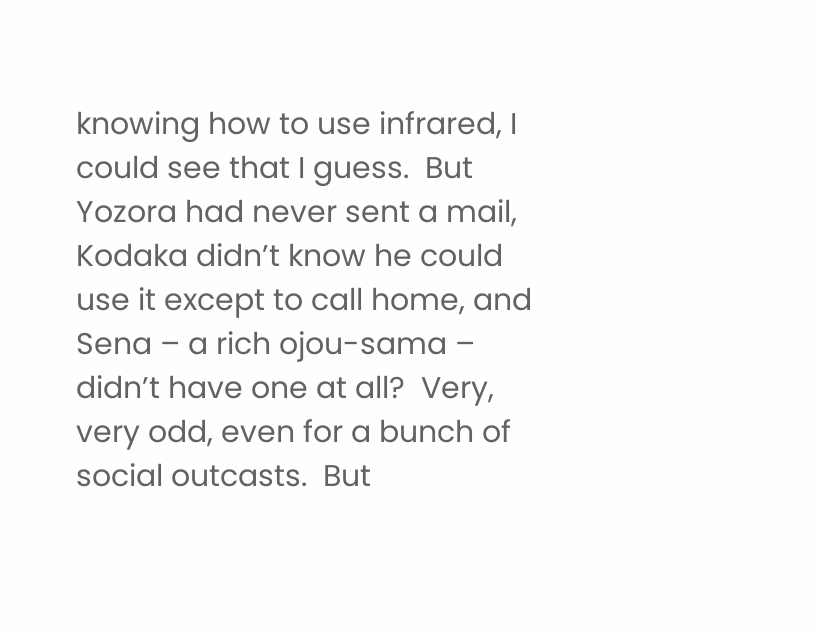knowing how to use infrared, I could see that I guess.  But Yozora had never sent a mail, Kodaka didn’t know he could use it except to call home, and Sena – a rich ojou-sama – didn’t have one at all?  Very, very odd, even for a bunch of social outcasts.  But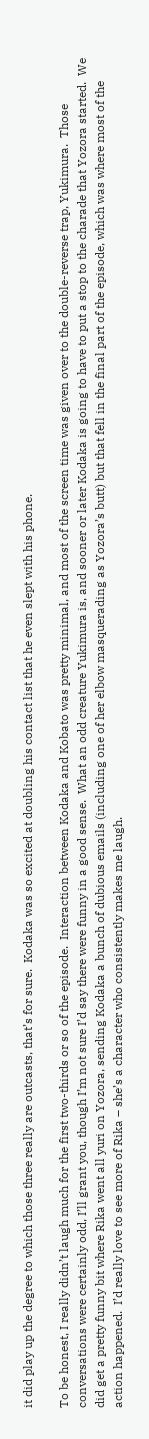it did play up the degree to which those three really are outcasts, that’s for sure.  Kodaka was so excited at doubling his contact list that he even slept with his phone.

To be honest, I really didn’t laugh much for the first two-thirds or so of the episode.  Interaction between Kodaka and Kobato was pretty minimal, and most of the screen time was given over to the double-reverse trap, Yukimura.  Those conversations were certainly odd, I’ll grant you, though I’m not sure I’d say there were funny in a good sense.  What an odd creature Yukimura is, and sooner or later Kodaka is going to have to put a stop to the charade that Yozora started.  We did get a pretty funny bit where Rika went all yuri on Yozora, sending Kodaka a bunch of dubious emails (including one of her elbow masquerading as Yozora’s butt) but that fell in the final part of the episode, which was where most of the action happened.  I’d really love to see more of Rika – she’s a character who consistently makes me laugh.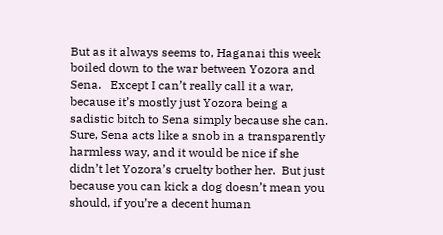But as it always seems to, Haganai this week boiled down to the war between Yozora and Sena.   Except I can’t really call it a war, because it’s mostly just Yozora being a sadistic bitch to Sena simply because she can.  Sure, Sena acts like a snob in a transparently harmless way, and it would be nice if she didn’t let Yozora’s cruelty bother her.  But just because you can kick a dog doesn’t mean you should, if you’re a decent human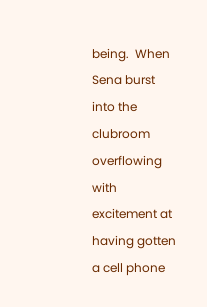being.  When Sena burst into the clubroom overflowing with excitement at having gotten a cell phone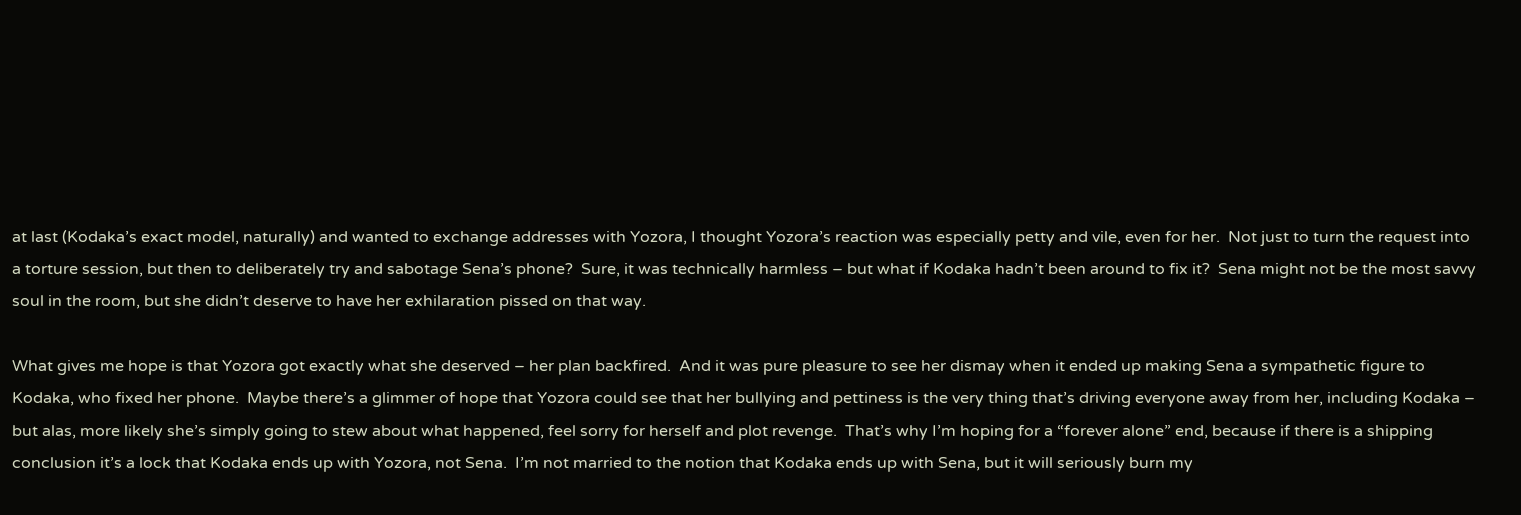at last (Kodaka’s exact model, naturally) and wanted to exchange addresses with Yozora, I thought Yozora’s reaction was especially petty and vile, even for her.  Not just to turn the request into a torture session, but then to deliberately try and sabotage Sena’s phone?  Sure, it was technically harmless – but what if Kodaka hadn’t been around to fix it?  Sena might not be the most savvy soul in the room, but she didn’t deserve to have her exhilaration pissed on that way.

What gives me hope is that Yozora got exactly what she deserved – her plan backfired.  And it was pure pleasure to see her dismay when it ended up making Sena a sympathetic figure to Kodaka, who fixed her phone.  Maybe there’s a glimmer of hope that Yozora could see that her bullying and pettiness is the very thing that’s driving everyone away from her, including Kodaka – but alas, more likely she’s simply going to stew about what happened, feel sorry for herself and plot revenge.  That’s why I’m hoping for a “forever alone” end, because if there is a shipping conclusion it’s a lock that Kodaka ends up with Yozora, not Sena.  I’m not married to the notion that Kodaka ends up with Sena, but it will seriously burn my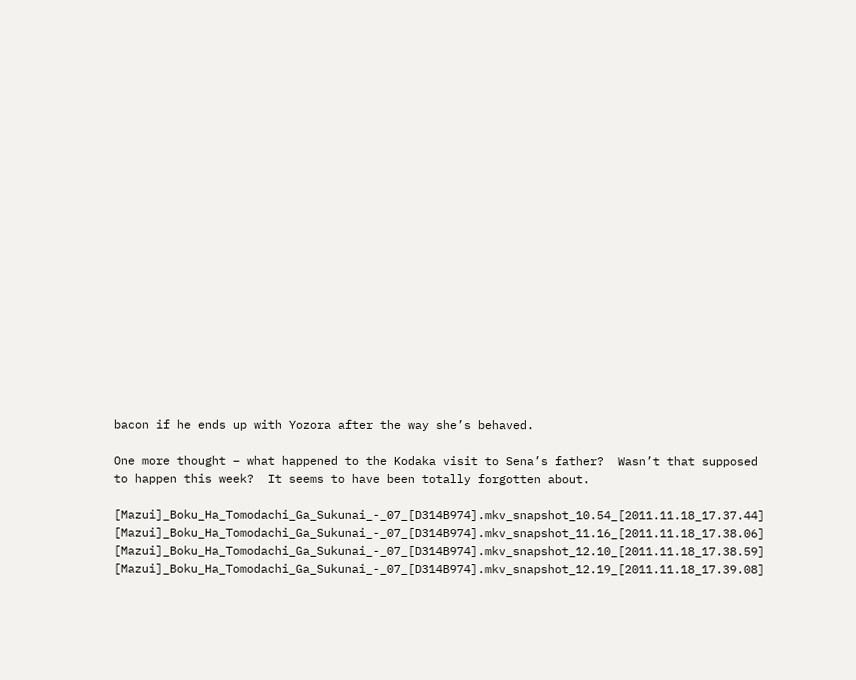bacon if he ends up with Yozora after the way she’s behaved.

One more thought – what happened to the Kodaka visit to Sena’s father?  Wasn’t that supposed to happen this week?  It seems to have been totally forgotten about.

[Mazui]_Boku_Ha_Tomodachi_Ga_Sukunai_-_07_[D314B974].mkv_snapshot_10.54_[2011.11.18_17.37.44] [Mazui]_Boku_Ha_Tomodachi_Ga_Sukunai_-_07_[D314B974].mkv_snapshot_11.16_[2011.11.18_17.38.06] [Mazui]_Boku_Ha_Tomodachi_Ga_Sukunai_-_07_[D314B974].mkv_snapshot_12.10_[2011.11.18_17.38.59]
[Mazui]_Boku_Ha_Tomodachi_Ga_Sukunai_-_07_[D314B974].mkv_snapshot_12.19_[2011.11.18_17.39.08]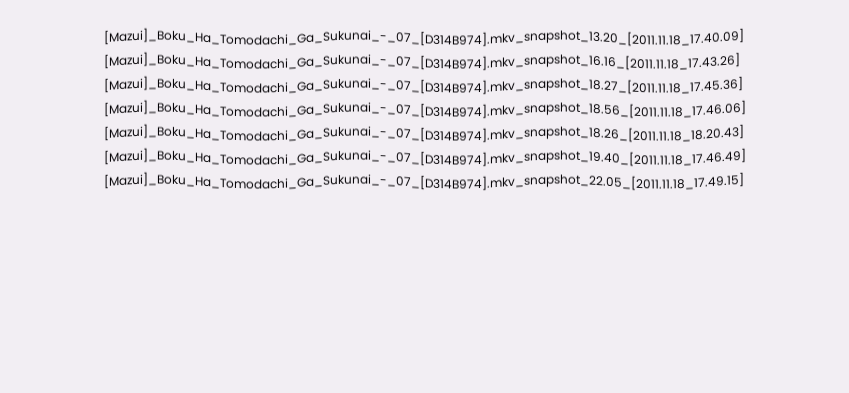[Mazui]_Boku_Ha_Tomodachi_Ga_Sukunai_-_07_[D314B974].mkv_snapshot_13.20_[2011.11.18_17.40.09] [Mazui]_Boku_Ha_Tomodachi_Ga_Sukunai_-_07_[D314B974].mkv_snapshot_16.16_[2011.11.18_17.43.26]
[Mazui]_Boku_Ha_Tomodachi_Ga_Sukunai_-_07_[D314B974].mkv_snapshot_18.27_[2011.11.18_17.45.36] [Mazui]_Boku_Ha_Tomodachi_Ga_Sukunai_-_07_[D314B974].mkv_snapshot_18.56_[2011.11.18_17.46.06] [Mazui]_Boku_Ha_Tomodachi_Ga_Sukunai_-_07_[D314B974].mkv_snapshot_18.26_[2011.11.18_18.20.43]
[Mazui]_Boku_Ha_Tomodachi_Ga_Sukunai_-_07_[D314B974].mkv_snapshot_19.40_[2011.11.18_17.46.49] [Mazui]_Boku_Ha_Tomodachi_Ga_Sukunai_-_07_[D314B974].mkv_snapshot_22.05_[2011.11.18_17.49.15]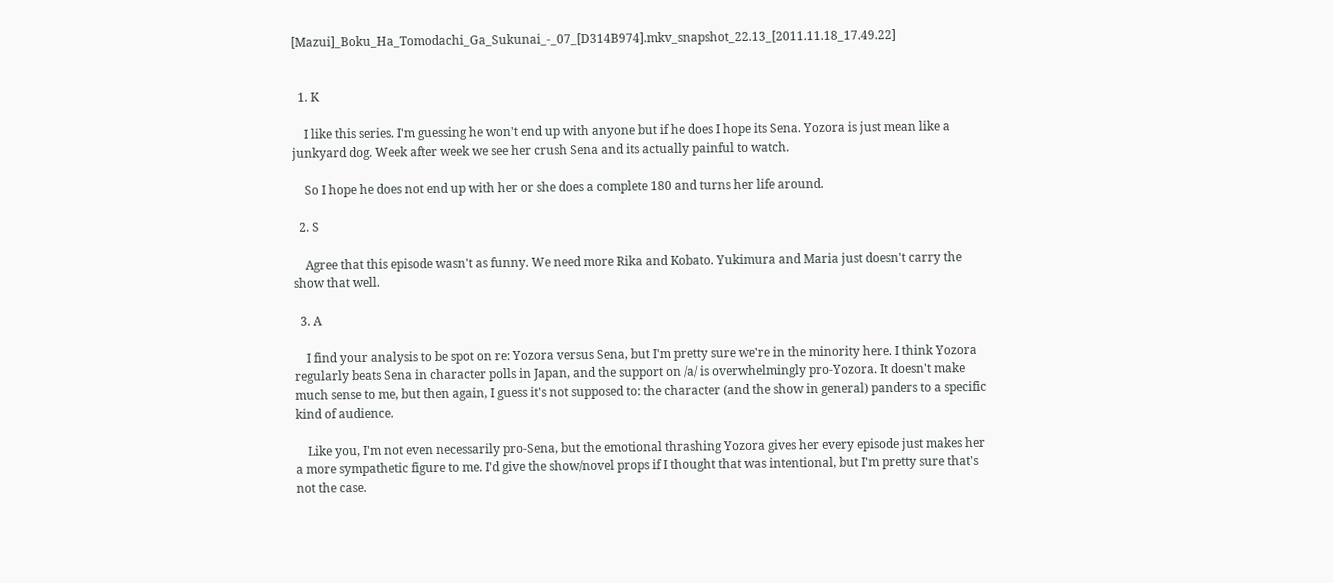[Mazui]_Boku_Ha_Tomodachi_Ga_Sukunai_-_07_[D314B974].mkv_snapshot_22.13_[2011.11.18_17.49.22]


  1. K

    I like this series. I'm guessing he won't end up with anyone but if he does I hope its Sena. Yozora is just mean like a junkyard dog. Week after week we see her crush Sena and its actually painful to watch.

    So I hope he does not end up with her or she does a complete 180 and turns her life around.

  2. S

    Agree that this episode wasn't as funny. We need more Rika and Kobato. Yukimura and Maria just doesn't carry the show that well.

  3. A

    I find your analysis to be spot on re: Yozora versus Sena, but I'm pretty sure we're in the minority here. I think Yozora regularly beats Sena in character polls in Japan, and the support on /a/ is overwhelmingly pro-Yozora. It doesn't make much sense to me, but then again, I guess it's not supposed to: the character (and the show in general) panders to a specific kind of audience.

    Like you, I'm not even necessarily pro-Sena, but the emotional thrashing Yozora gives her every episode just makes her a more sympathetic figure to me. I'd give the show/novel props if I thought that was intentional, but I'm pretty sure that's not the case.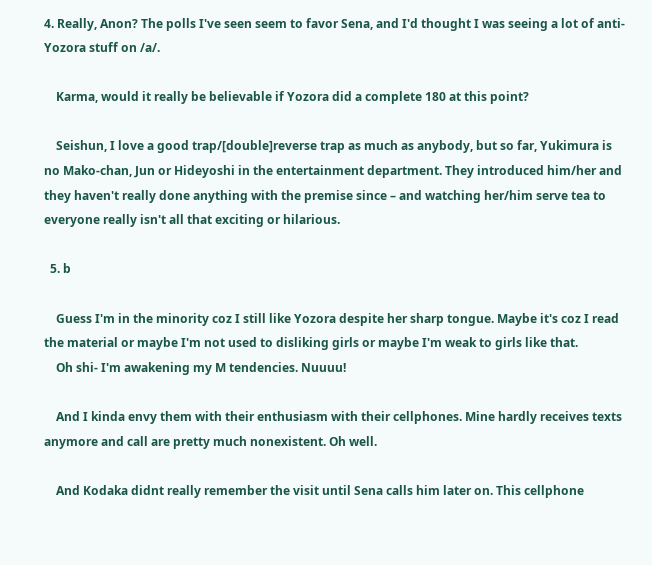4. Really, Anon? The polls I've seen seem to favor Sena, and I'd thought I was seeing a lot of anti-Yozora stuff on /a/.

    Karma, would it really be believable if Yozora did a complete 180 at this point?

    Seishun, I love a good trap/[double]reverse trap as much as anybody, but so far, Yukimura is no Mako-chan, Jun or Hideyoshi in the entertainment department. They introduced him/her and they haven't really done anything with the premise since – and watching her/him serve tea to everyone really isn't all that exciting or hilarious.

  5. b

    Guess I'm in the minority coz I still like Yozora despite her sharp tongue. Maybe it's coz I read the material or maybe I'm not used to disliking girls or maybe I'm weak to girls like that.
    Oh shi- I'm awakening my M tendencies. Nuuuu!

    And I kinda envy them with their enthusiasm with their cellphones. Mine hardly receives texts anymore and call are pretty much nonexistent. Oh well.

    And Kodaka didnt really remember the visit until Sena calls him later on. This cellphone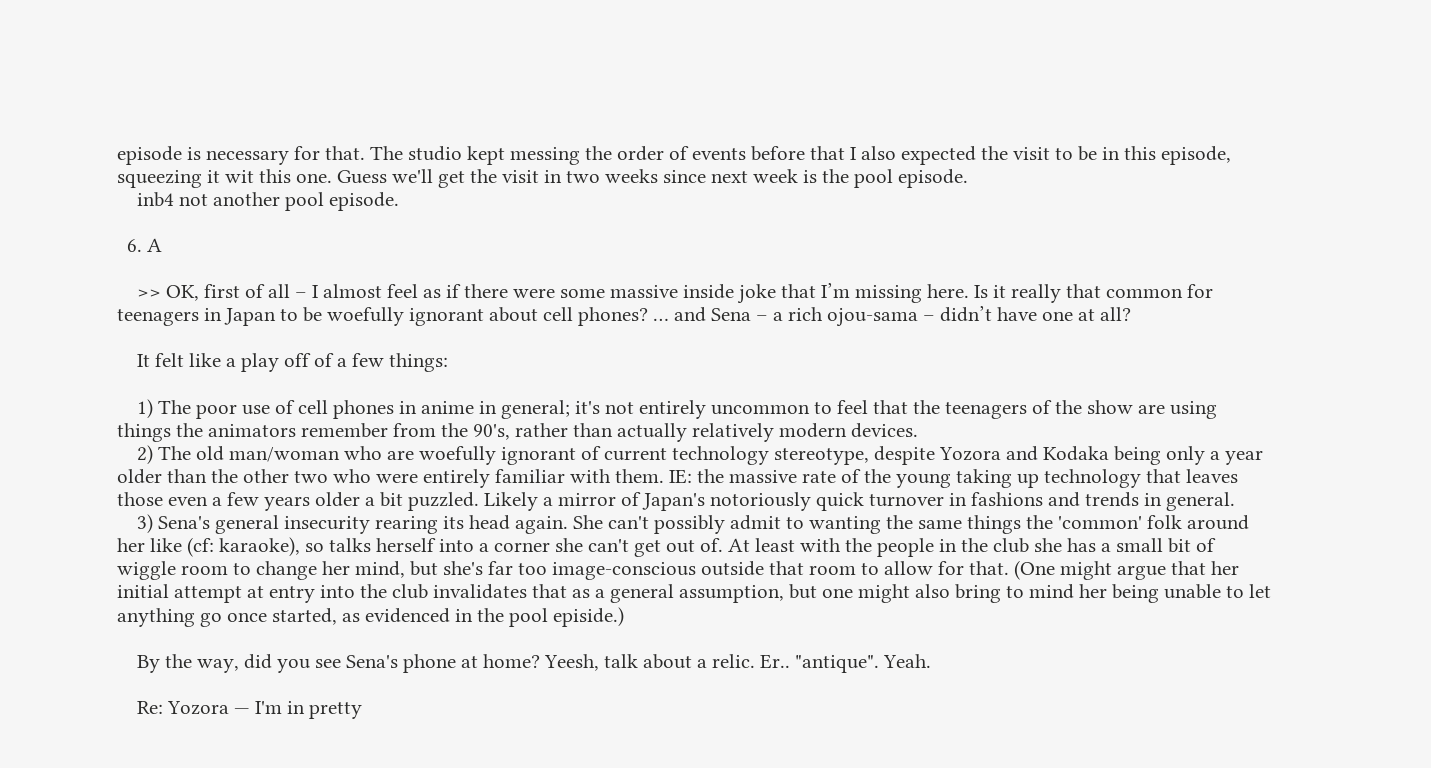episode is necessary for that. The studio kept messing the order of events before that I also expected the visit to be in this episode, squeezing it wit this one. Guess we'll get the visit in two weeks since next week is the pool episode.
    inb4 not another pool episode.

  6. A

    >> OK, first of all – I almost feel as if there were some massive inside joke that I’m missing here. Is it really that common for teenagers in Japan to be woefully ignorant about cell phones? … and Sena – a rich ojou-sama – didn’t have one at all?

    It felt like a play off of a few things:

    1) The poor use of cell phones in anime in general; it's not entirely uncommon to feel that the teenagers of the show are using things the animators remember from the 90's, rather than actually relatively modern devices.
    2) The old man/woman who are woefully ignorant of current technology stereotype, despite Yozora and Kodaka being only a year older than the other two who were entirely familiar with them. IE: the massive rate of the young taking up technology that leaves those even a few years older a bit puzzled. Likely a mirror of Japan's notoriously quick turnover in fashions and trends in general.
    3) Sena's general insecurity rearing its head again. She can't possibly admit to wanting the same things the 'common' folk around her like (cf: karaoke), so talks herself into a corner she can't get out of. At least with the people in the club she has a small bit of wiggle room to change her mind, but she's far too image-conscious outside that room to allow for that. (One might argue that her initial attempt at entry into the club invalidates that as a general assumption, but one might also bring to mind her being unable to let anything go once started, as evidenced in the pool episide.)

    By the way, did you see Sena's phone at home? Yeesh, talk about a relic. Er.. "antique". Yeah.

    Re: Yozora — I'm in pretty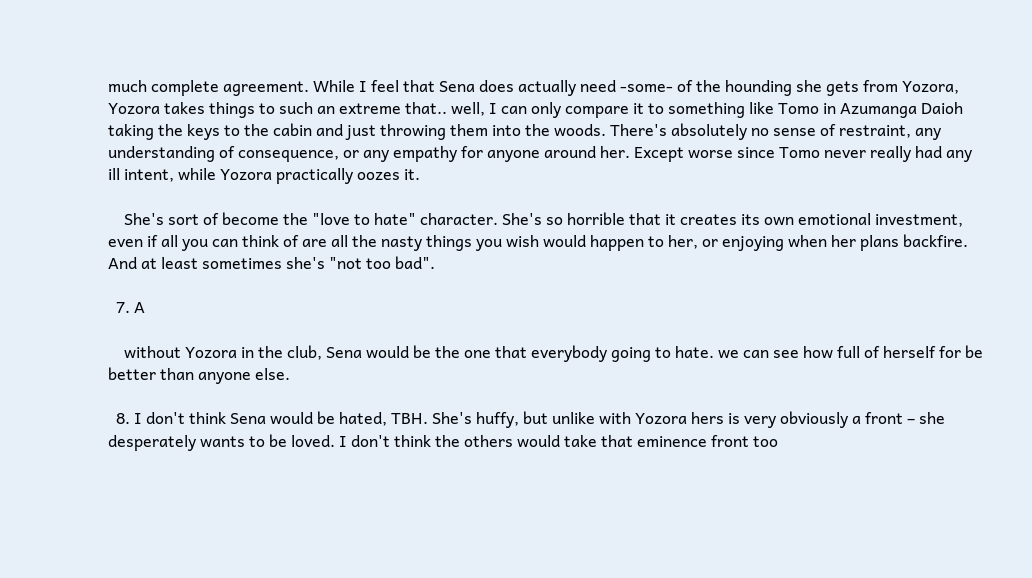much complete agreement. While I feel that Sena does actually need -some- of the hounding she gets from Yozora, Yozora takes things to such an extreme that.. well, I can only compare it to something like Tomo in Azumanga Daioh taking the keys to the cabin and just throwing them into the woods. There's absolutely no sense of restraint, any understanding of consequence, or any empathy for anyone around her. Except worse since Tomo never really had any ill intent, while Yozora practically oozes it.

    She's sort of become the "love to hate" character. She's so horrible that it creates its own emotional investment, even if all you can think of are all the nasty things you wish would happen to her, or enjoying when her plans backfire. And at least sometimes she's "not too bad".

  7. A

    without Yozora in the club, Sena would be the one that everybody going to hate. we can see how full of herself for be better than anyone else.

  8. I don't think Sena would be hated, TBH. She's huffy, but unlike with Yozora hers is very obviously a front – she desperately wants to be loved. I don't think the others would take that eminence front too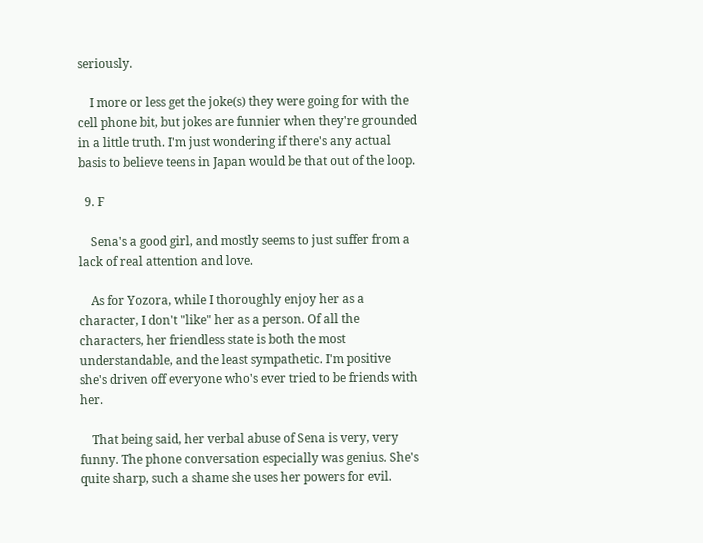seriously.

    I more or less get the joke(s) they were going for with the cell phone bit, but jokes are funnier when they're grounded in a little truth. I'm just wondering if there's any actual basis to believe teens in Japan would be that out of the loop.

  9. F

    Sena's a good girl, and mostly seems to just suffer from a lack of real attention and love.

    As for Yozora, while I thoroughly enjoy her as a character, I don't "like" her as a person. Of all the characters, her friendless state is both the most understandable, and the least sympathetic. I'm positive she's driven off everyone who's ever tried to be friends with her.

    That being said, her verbal abuse of Sena is very, very funny. The phone conversation especially was genius. She's quite sharp, such a shame she uses her powers for evil.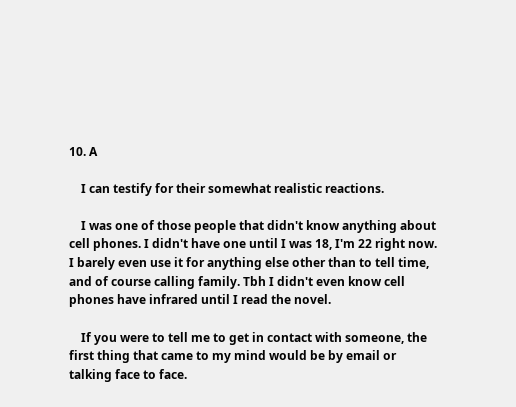10. A

    I can testify for their somewhat realistic reactions.

    I was one of those people that didn't know anything about cell phones. I didn't have one until I was 18, I'm 22 right now. I barely even use it for anything else other than to tell time, and of course calling family. Tbh I didn't even know cell phones have infrared until I read the novel.

    If you were to tell me to get in contact with someone, the first thing that came to my mind would be by email or talking face to face.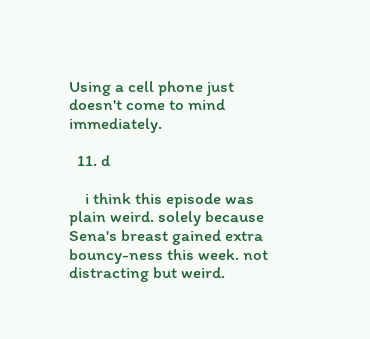Using a cell phone just doesn't come to mind immediately.

  11. d

    i think this episode was plain weird. solely because Sena's breast gained extra bouncy-ness this week. not distracting but weird.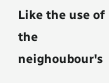Like the use of the neighoubour's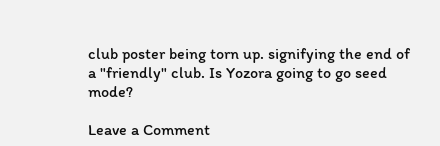club poster being torn up. signifying the end of a "friendly" club. Is Yozora going to go seed mode?

Leave a Comment